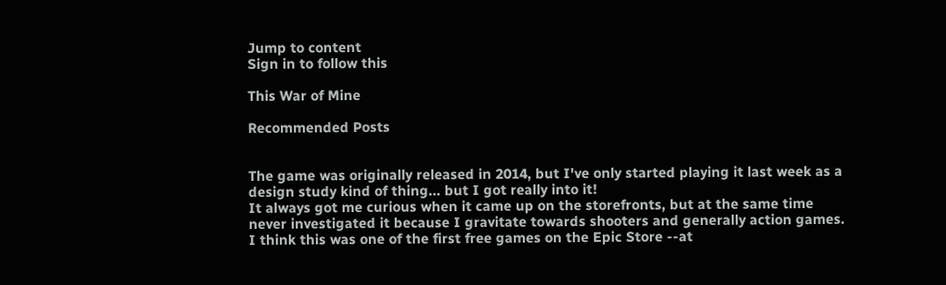Jump to content
Sign in to follow this

This War of Mine

Recommended Posts


The game was originally released in 2014, but I've only started playing it last week as a design study kind of thing... but I got really into it!
It always got me curious when it came up on the storefronts, but at the same time never investigated it because I gravitate towards shooters and generally action games. I think this was one of the first free games on the Epic Store --at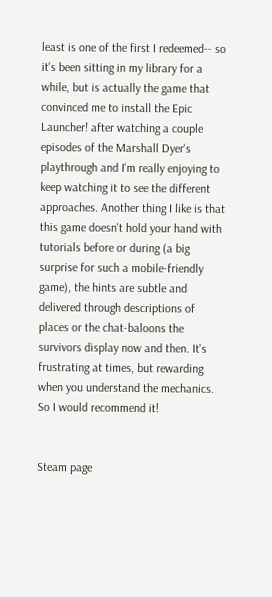least is one of the first I redeemed-- so it's been sitting in my library for a while, but is actually the game that convinced me to install the Epic Launcher! after watching a couple episodes of the Marshall Dyer's playthrough and I'm really enjoying to keep watching it to see the different approaches. Another thing I like is that this game doesn't hold your hand with tutorials before or during (a big surprise for such a mobile-friendly game), the hints are subtle and delivered through descriptions of places or the chat-baloons the survivors display now and then. It's frustrating at times, but rewarding when you understand the mechanics.
So I would recommend it!


Steam page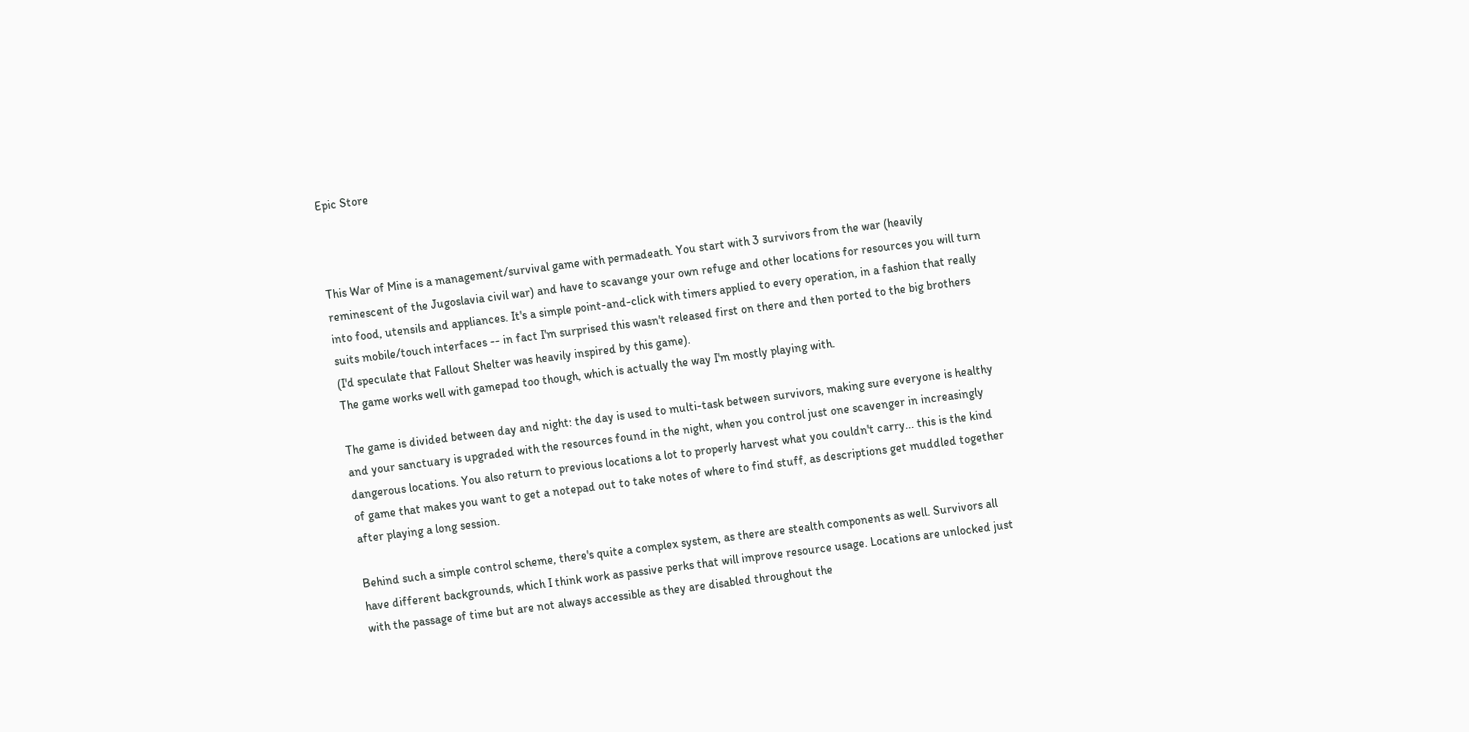Epic Store



This War of Mine is a management/survival game with permadeath. You start with 3 survivors from the war (heavily reminescent of the Jugoslavia civil war) and have to scavange your own refuge and other locations for resources you will turn into food, utensils and appliances. It's a simple point-and-click with timers applied to every operation, in a fashion that really suits mobile/touch interfaces -- in fact I'm surprised this wasn't released first on there and then ported to the big brothers (I'd speculate that Fallout Shelter was heavily inspired by this game).
The game works well with gamepad too though, which is actually the way I'm mostly playing with.

The game is divided between day and night: the day is used to multi-task between survivors, making sure everyone is healthy and your sanctuary is upgraded with the resources found in the night, when you control just one scavenger in increasingly dangerous locations. You also return to previous locations a lot to properly harvest what you couldn't carry... this is the kind of game that makes you want to get a notepad out to take notes of where to find stuff, as descriptions get muddled together after playing a long session.

Behind such a simple control scheme, there's quite a complex system, as there are stealth components as well. Survivors all have different backgrounds, which I think work as passive perks that will improve resource usage. Locations are unlocked just with the passage of time but are not always accessible as they are disabled throughout the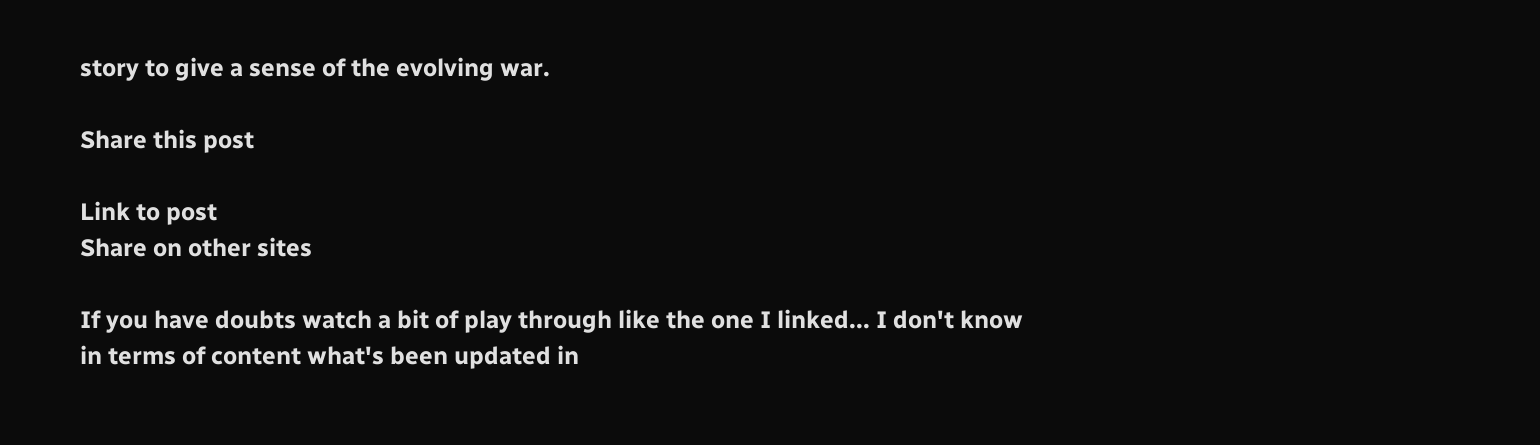story to give a sense of the evolving war.

Share this post

Link to post
Share on other sites

If you have doubts watch a bit of play through like the one I linked... I don't know in terms of content what's been updated in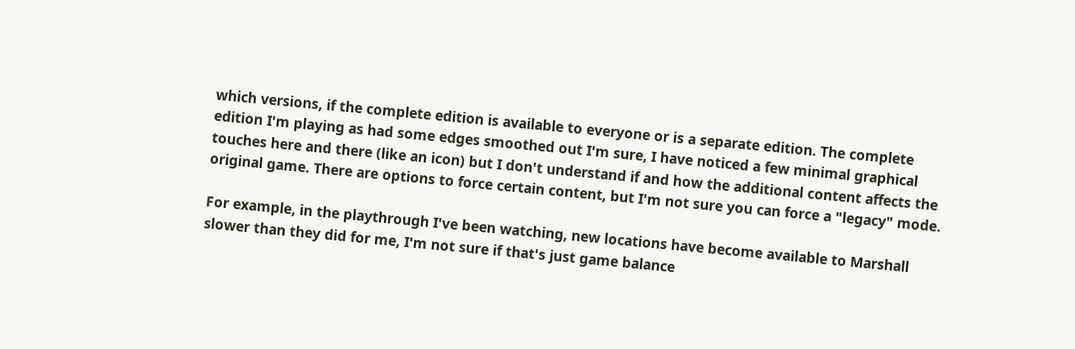which versions, if the complete edition is available to everyone or is a separate edition. The complete edition I'm playing as had some edges smoothed out I'm sure, I have noticed a few minimal graphical touches here and there (like an icon) but I don't understand if and how the additional content affects the original game. There are options to force certain content, but I'm not sure you can force a "legacy" mode.

For example, in the playthrough I've been watching, new locations have become available to Marshall slower than they did for me, I'm not sure if that's just game balance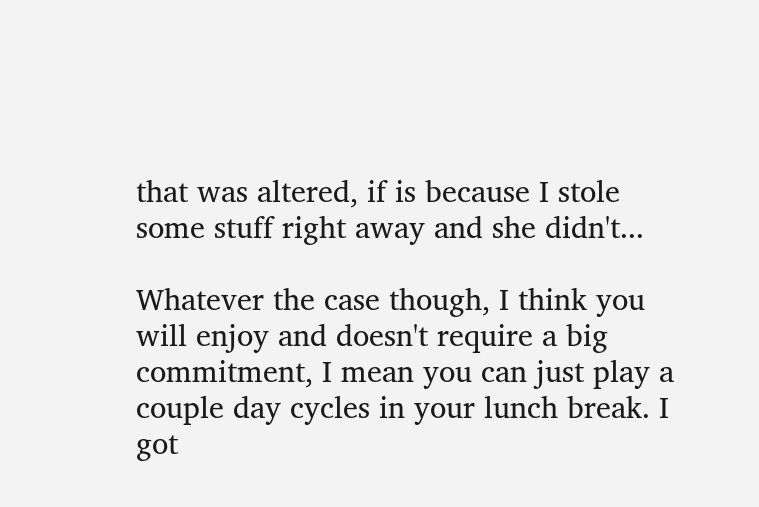that was altered, if is because I stole some stuff right away and she didn't...

Whatever the case though, I think you will enjoy and doesn't require a big commitment, I mean you can just play a couple day cycles in your lunch break. I got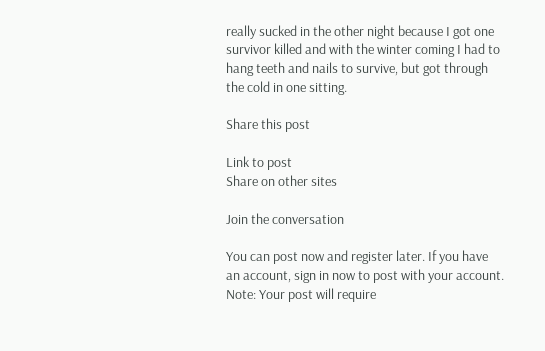really sucked in the other night because I got one survivor killed and with the winter coming I had to hang teeth and nails to survive, but got through the cold in one sitting.

Share this post

Link to post
Share on other sites

Join the conversation

You can post now and register later. If you have an account, sign in now to post with your account.
Note: Your post will require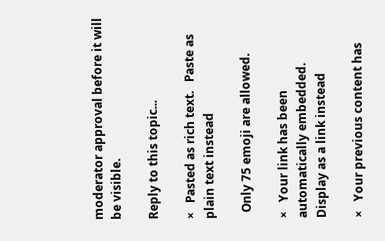moderator approval before it will be visible.

Reply to this topic...

×   Pasted as rich text.   Paste as plain text instead

  Only 75 emoji are allowed.

×   Your link has been automatically embedded.   Display as a link instead

×   Your previous content has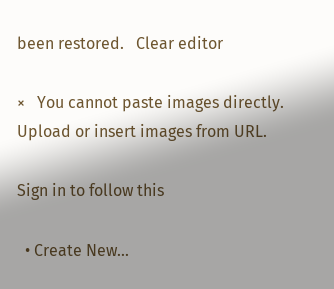been restored.   Clear editor

×   You cannot paste images directly. Upload or insert images from URL.

Sign in to follow this

  • Create New...